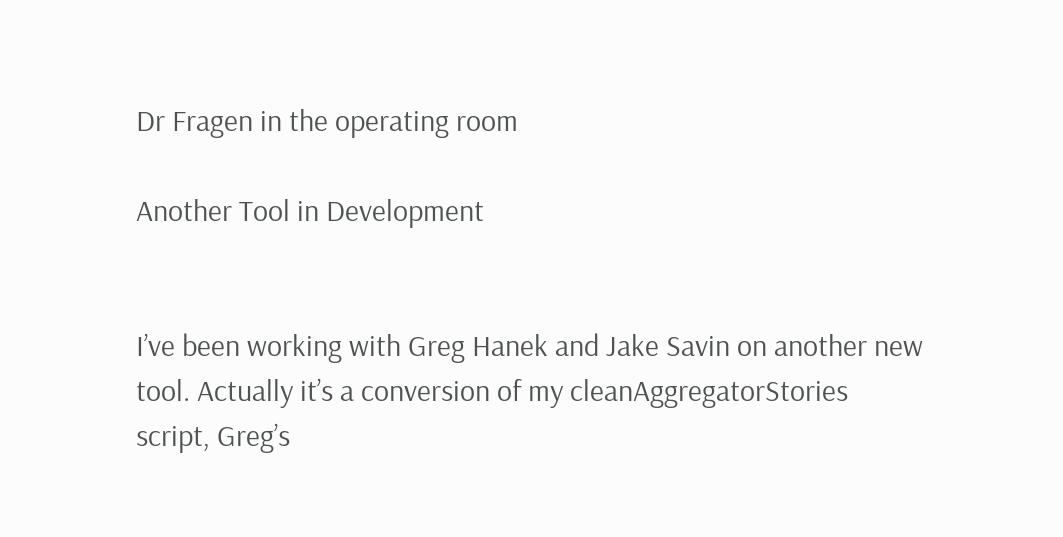Dr Fragen in the operating room

Another Tool in Development


I’ve been working with Greg Hanek and Jake Savin on another new tool. Actually it’s a conversion of my cleanAggregatorStories script, Greg’s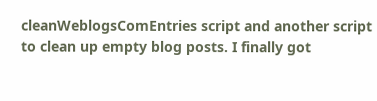cleanWeblogsComEntries script and another script to clean up empty blog posts. I finally got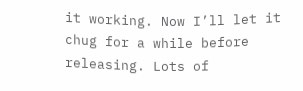it working. Now I’ll let it chug for a while before releasing. Lots of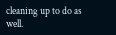cleaning up to do as well.